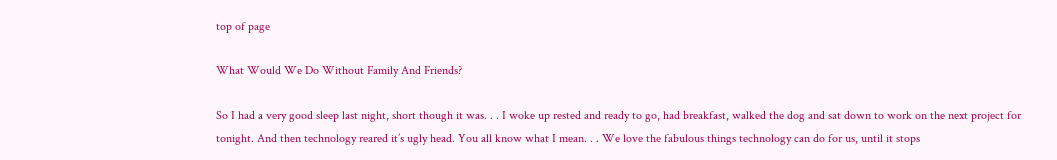top of page

What Would We Do Without Family And Friends?

So I had a very good sleep last night, short though it was. . . I woke up rested and ready to go, had breakfast, walked the dog and sat down to work on the next project for tonight. And then technology reared it’s ugly head. You all know what I mean. . . We love the fabulous things technology can do for us, until it stops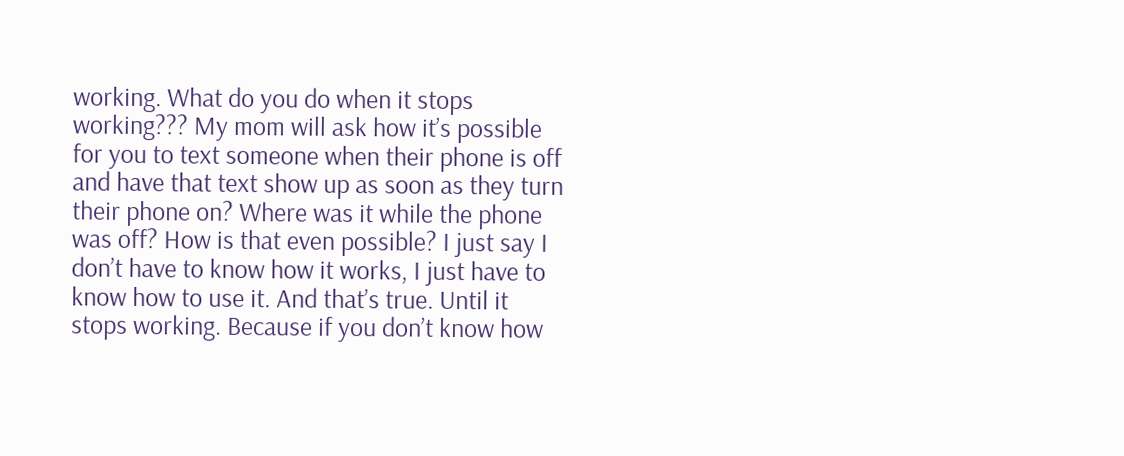working. What do you do when it stops working??? My mom will ask how it’s possible for you to text someone when their phone is off and have that text show up as soon as they turn their phone on? Where was it while the phone was off? How is that even possible? I just say I don’t have to know how it works, I just have to know how to use it. And that’s true. Until it stops working. Because if you don’t know how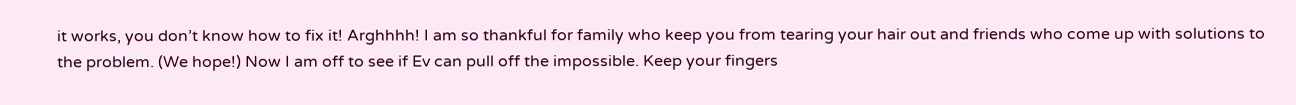it works, you don’t know how to fix it! Arghhhh! I am so thankful for family who keep you from tearing your hair out and friends who come up with solutions to the problem. (We hope!) Now I am off to see if Ev can pull off the impossible. Keep your fingers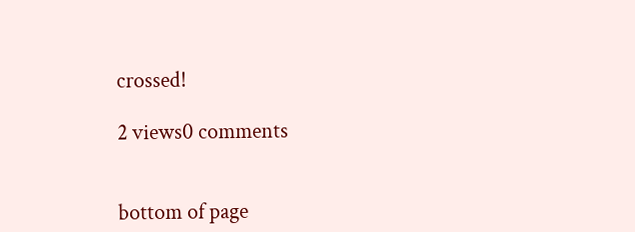crossed!

2 views0 comments


bottom of page